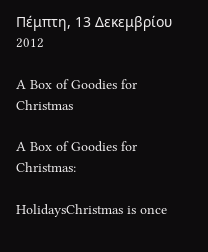Πέμπτη, 13 Δεκεμβρίου 2012

A Box of Goodies for Christmas

A Box of Goodies for Christmas:

HolidaysChristmas is once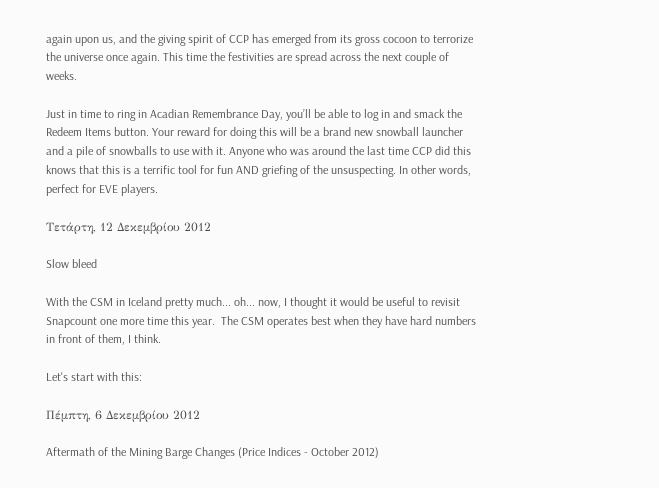again upon us, and the giving spirit of CCP has emerged from its gross cocoon to terrorize the universe once again. This time the festivities are spread across the next couple of weeks.

Just in time to ring in Acadian Remembrance Day, you’ll be able to log in and smack the Redeem Items button. Your reward for doing this will be a brand new snowball launcher and a pile of snowballs to use with it. Anyone who was around the last time CCP did this knows that this is a terrific tool for fun AND griefing of the unsuspecting. In other words, perfect for EVE players.

Τετάρτη, 12 Δεκεμβρίου 2012

Slow bleed

With the CSM in Iceland pretty much... oh... now, I thought it would be useful to revisit Snapcount one more time this year.  The CSM operates best when they have hard numbers in front of them, I think.

Let's start with this:

Πέμπτη, 6 Δεκεμβρίου 2012

Aftermath of the Mining Barge Changes (Price Indices - October 2012)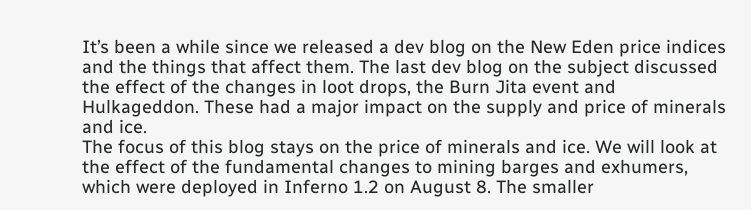It’s been a while since we released a dev blog on the New Eden price indices and the things that affect them. The last dev blog on the subject discussed the effect of the changes in loot drops, the Burn Jita event and Hulkageddon. These had a major impact on the supply and price of minerals and ice.
The focus of this blog stays on the price of minerals and ice. We will look at the effect of the fundamental changes to mining barges and exhumers, which were deployed in Inferno 1.2 on August 8. The smaller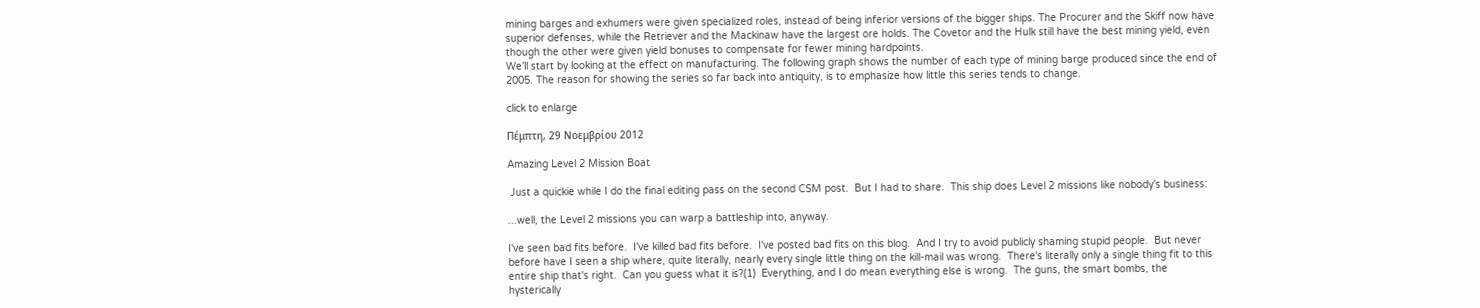mining barges and exhumers were given specialized roles, instead of being inferior versions of the bigger ships. The Procurer and the Skiff now have superior defenses, while the Retriever and the Mackinaw have the largest ore holds. The Covetor and the Hulk still have the best mining yield, even though the other were given yield bonuses to compensate for fewer mining hardpoints.
We’ll start by looking at the effect on manufacturing. The following graph shows the number of each type of mining barge produced since the end of 2005. The reason for showing the series so far back into antiquity, is to emphasize how little this series tends to change.

click to enlarge

Πέμπτη, 29 Νοεμβρίου 2012

Amazing Level 2 Mission Boat

 Just a quickie while I do the final editing pass on the second CSM post.  But I had to share.  This ship does Level 2 missions like nobody's business:

...well, the Level 2 missions you can warp a battleship into, anyway.

I've seen bad fits before.  I've killed bad fits before.  I've posted bad fits on this blog.  And I try to avoid publicly shaming stupid people.  But never before have I seen a ship where, quite literally, nearly every single little thing on the kill-mail was wrong.  There's literally only a single thing fit to this entire ship that's right.  Can you guess what it is?(1)  Everything, and I do mean everything else is wrong.  The guns, the smart bombs, the hysterically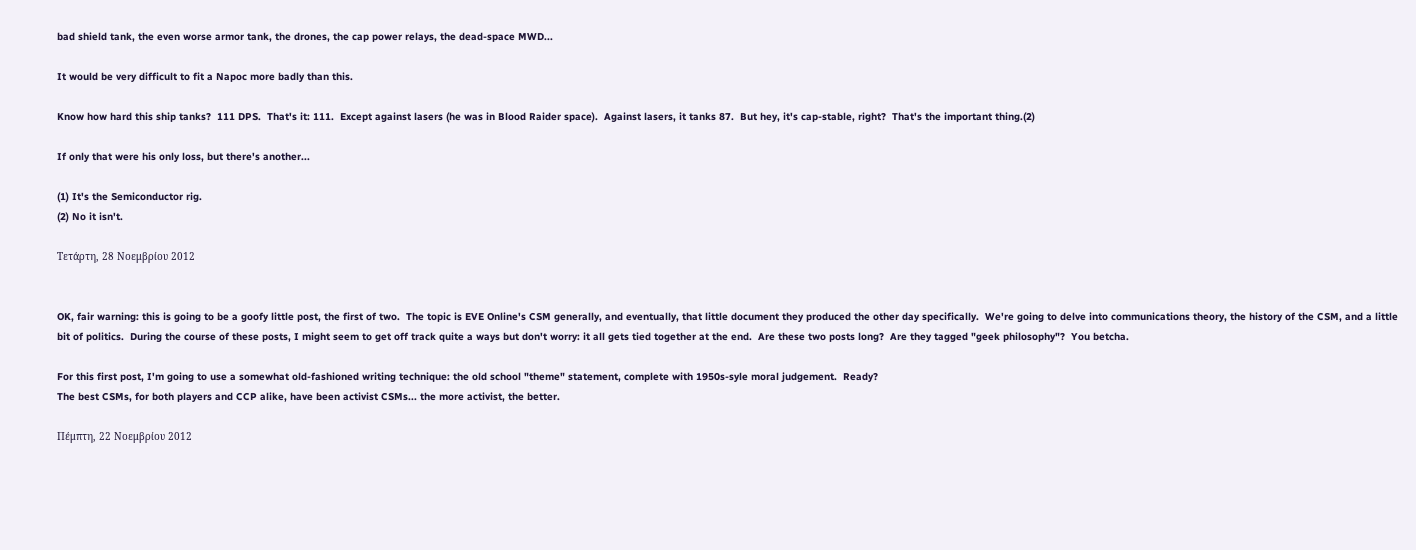bad shield tank, the even worse armor tank, the drones, the cap power relays, the dead-space MWD...

It would be very difficult to fit a Napoc more badly than this.

Know how hard this ship tanks?  111 DPS.  That's it: 111.  Except against lasers (he was in Blood Raider space).  Against lasers, it tanks 87.  But hey, it's cap-stable, right?  That's the important thing.(2)

If only that were his only loss, but there's another...

(1) It's the Semiconductor rig.
(2) No it isn't.

Τετάρτη, 28 Νοεμβρίου 2012


OK, fair warning: this is going to be a goofy little post, the first of two.  The topic is EVE Online's CSM generally, and eventually, that little document they produced the other day specifically.  We're going to delve into communications theory, the history of the CSM, and a little bit of politics.  During the course of these posts, I might seem to get off track quite a ways but don't worry: it all gets tied together at the end.  Are these two posts long?  Are they tagged "geek philosophy"?  You betcha.

For this first post, I'm going to use a somewhat old-fashioned writing technique: the old school "theme" statement, complete with 1950s-syle moral judgement.  Ready?
The best CSMs, for both players and CCP alike, have been activist CSMs... the more activist, the better.

Πέμπτη, 22 Νοεμβρίου 2012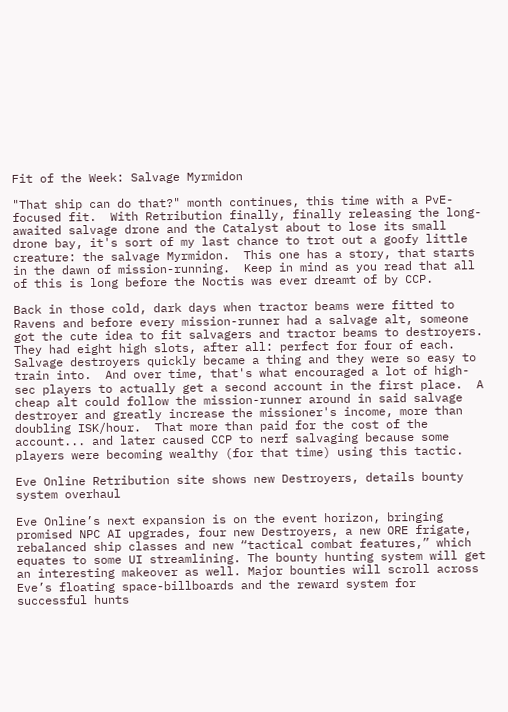Fit of the Week: Salvage Myrmidon

"That ship can do that?" month continues, this time with a PvE-focused fit.  With Retribution finally, finally releasing the long-awaited salvage drone and the Catalyst about to lose its small drone bay, it's sort of my last chance to trot out a goofy little creature: the salvage Myrmidon.  This one has a story, that starts in the dawn of mission-running.  Keep in mind as you read that all of this is long before the Noctis was ever dreamt of by CCP.

Back in those cold, dark days when tractor beams were fitted to Ravens and before every mission-runner had a salvage alt, someone got the cute idea to fit salvagers and tractor beams to destroyers.  They had eight high slots, after all: perfect for four of each.  Salvage destroyers quickly became a thing and they were so easy to train into.  And over time, that's what encouraged a lot of high-sec players to actually get a second account in the first place.  A cheap alt could follow the mission-runner around in said salvage destroyer and greatly increase the missioner's income, more than doubling ISK/hour.  That more than paid for the cost of the account... and later caused CCP to nerf salvaging because some players were becoming wealthy (for that time) using this tactic.

Eve Online Retribution site shows new Destroyers, details bounty system overhaul

Eve Online’s next expansion is on the event horizon, bringing promised NPC AI upgrades, four new Destroyers, a new ORE frigate, rebalanced ship classes and new “tactical combat features,” which equates to some UI streamlining. The bounty hunting system will get an interesting makeover as well. Major bounties will scroll across Eve’s floating space-billboards and the reward system for successful hunts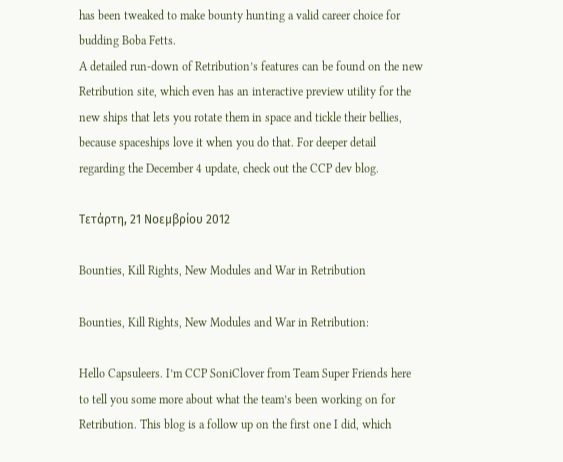has been tweaked to make bounty hunting a valid career choice for budding Boba Fetts.
A detailed run-down of Retribution’s features can be found on the new Retribution site, which even has an interactive preview utility for the new ships that lets you rotate them in space and tickle their bellies, because spaceships love it when you do that. For deeper detail regarding the December 4 update, check out the CCP dev blog.

Τετάρτη, 21 Νοεμβρίου 2012

Bounties, Kill Rights, New Modules and War in Retribution

Bounties, Kill Rights, New Modules and War in Retribution:

Hello Capsuleers. I’m CCP SoniClover from Team Super Friends here to tell you some more about what the team’s been working on for Retribution. This blog is a follow up on the first one I did, which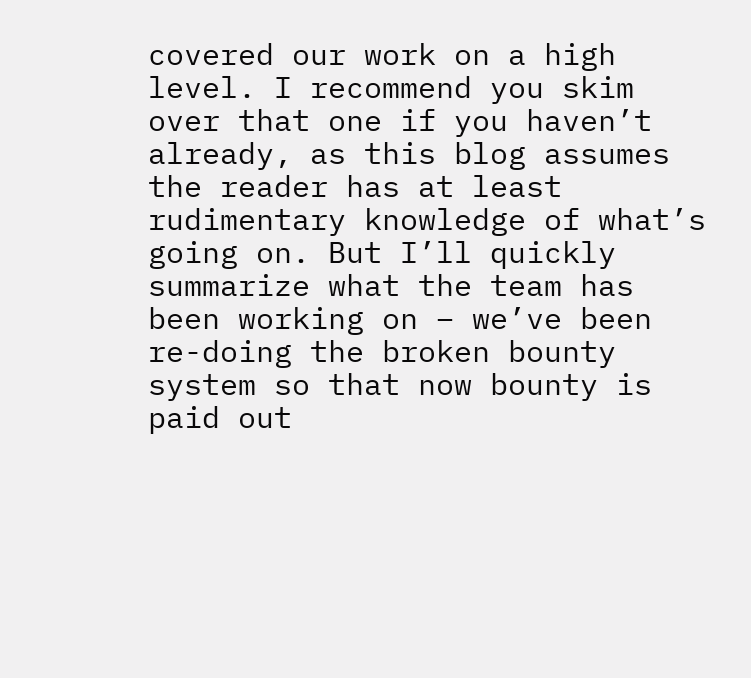covered our work on a high level. I recommend you skim over that one if you haven’t already, as this blog assumes the reader has at least rudimentary knowledge of what’s going on. But I’ll quickly summarize what the team has been working on – we’ve been re-doing the broken bounty system so that now bounty is paid out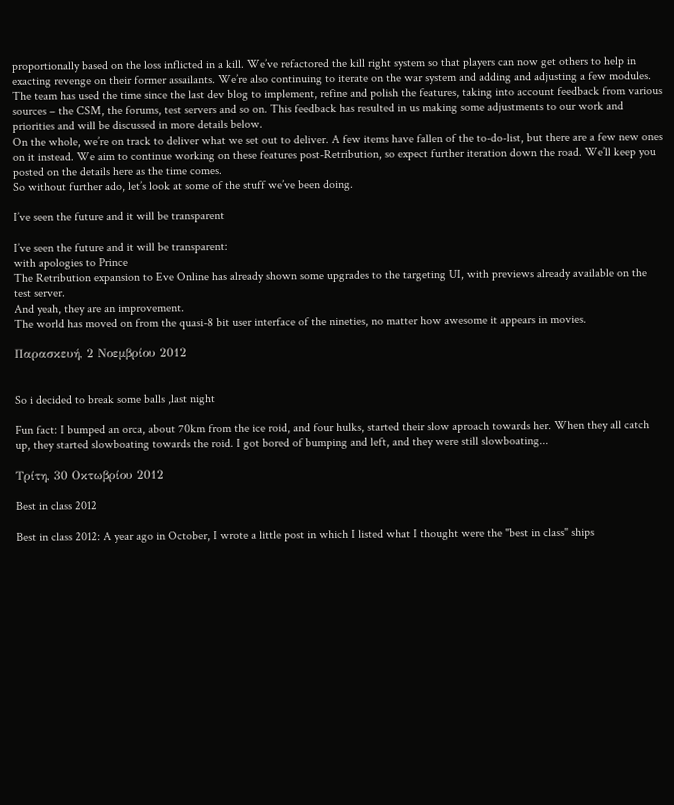proportionally based on the loss inflicted in a kill. We’ve refactored the kill right system so that players can now get others to help in exacting revenge on their former assailants. We’re also continuing to iterate on the war system and adding and adjusting a few modules.
The team has used the time since the last dev blog to implement, refine and polish the features, taking into account feedback from various sources – the CSM, the forums, test servers and so on. This feedback has resulted in us making some adjustments to our work and priorities and will be discussed in more details below.
On the whole, we’re on track to deliver what we set out to deliver. A few items have fallen of the to-do-list, but there are a few new ones on it instead. We aim to continue working on these features post-Retribution, so expect further iteration down the road. We’ll keep you posted on the details here as the time comes.
So without further ado, let’s look at some of the stuff we’ve been doing.

I’ve seen the future and it will be transparent

I’ve seen the future and it will be transparent:
with apologies to Prince
The Retribution expansion to Eve Online has already shown some upgrades to the targeting UI, with previews already available on the test server.
And yeah, they are an improvement.
The world has moved on from the quasi-8 bit user interface of the nineties, no matter how awesome it appears in movies.

Παρασκευή, 2 Νοεμβρίου 2012


So i decided to break some balls ,last night

Fun fact: I bumped an orca, about 70km from the ice roid, and four hulks, started their slow aproach towards her. When they all catch up, they started slowboating towards the roid. I got bored of bumping and left, and they were still slowboating...

Τρίτη, 30 Οκτωβρίου 2012

Best in class 2012

Best in class 2012: A year ago in October, I wrote a little post in which I listed what I thought were the "best in class" ships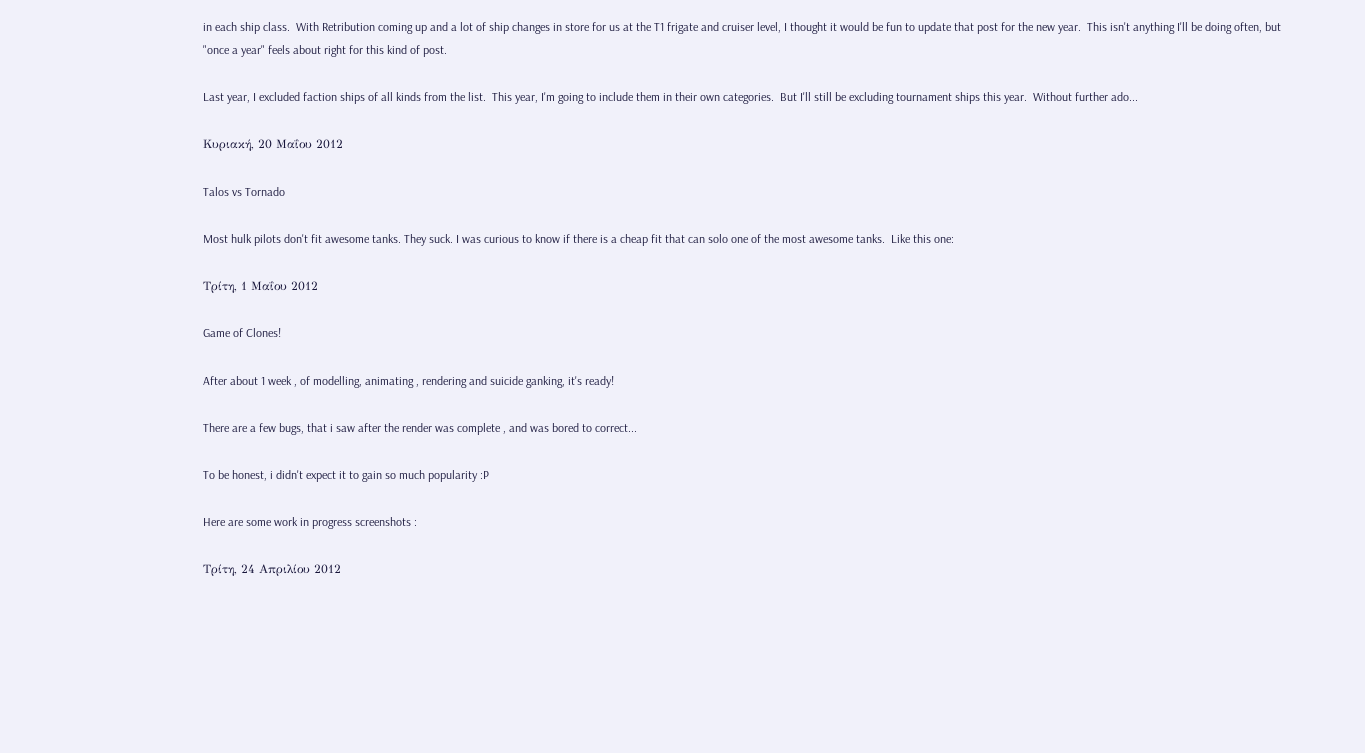in each ship class.  With Retribution coming up and a lot of ship changes in store for us at the T1 frigate and cruiser level, I thought it would be fun to update that post for the new year.  This isn't anything I'll be doing often, but "once a year" feels about right for this kind of post.

Last year, I excluded faction ships of all kinds from the list.  This year, I'm going to include them in their own categories.  But I'll still be excluding tournament ships this year.  Without further ado...

Κυριακή, 20 Μαΐου 2012

Talos vs Tornado

Most hulk pilots don't fit awesome tanks. They suck. I was curious to know if there is a cheap fit that can solo one of the most awesome tanks.  Like this one:

Τρίτη, 1 Μαΐου 2012

Game of Clones!

After about 1 week , of modelling, animating , rendering and suicide ganking, it's ready!

There are a few bugs, that i saw after the render was complete , and was bored to correct...

To be honest, i didn't expect it to gain so much popularity :P

Here are some work in progress screenshots :

Τρίτη, 24 Απριλίου 2012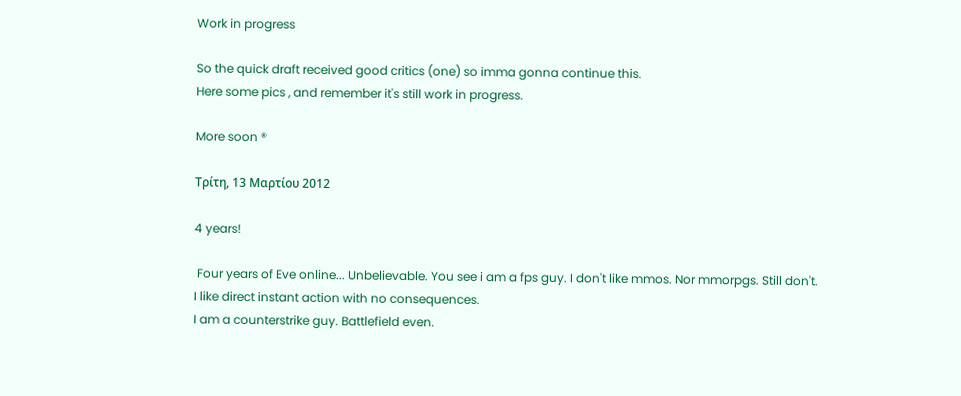Work in progress

So the quick draft received good critics (one) so imma gonna continue this.
Here some pics , and remember it's still work in progress.

More soon ®

Τρίτη, 13 Μαρτίου 2012

4 years!

 Four years of Eve online... Unbelievable. You see i am a fps guy. I don't like mmos. Nor mmorpgs. Still don't.
I like direct instant action with no consequences.
I am a counterstrike guy. Battlefield even.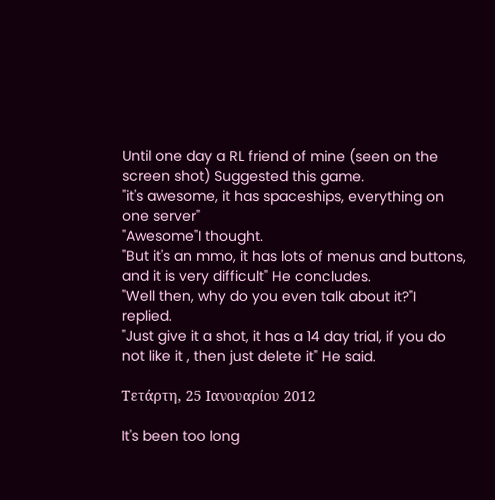Until one day a RL friend of mine (seen on the screen shot) Suggested this game.
"it's awesome, it has spaceships, everything on one server"
"Awesome"I thought.
"But it's an mmo, it has lots of menus and buttons, and it is very difficult" He concludes.
"Well then, why do you even talk about it?"I replied.
"Just give it a shot, it has a 14 day trial, if you do not like it , then just delete it" He said.

Τετάρτη, 25 Ιανουαρίου 2012

It's been too long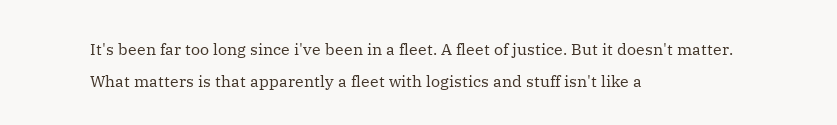It's been far too long since i've been in a fleet. A fleet of justice. But it doesn't matter.
What matters is that apparently a fleet with logistics and stuff isn't like a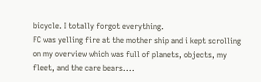bicycle. I totally forgot everything.
FC was yelling fire at the mother ship and i kept scrolling on my overview which was full of planets, objects, my fleet, and the care bears....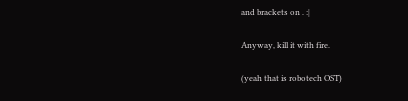and brackets on . :|

Anyway, kill it with fire.

(yeah that is robotech OST)